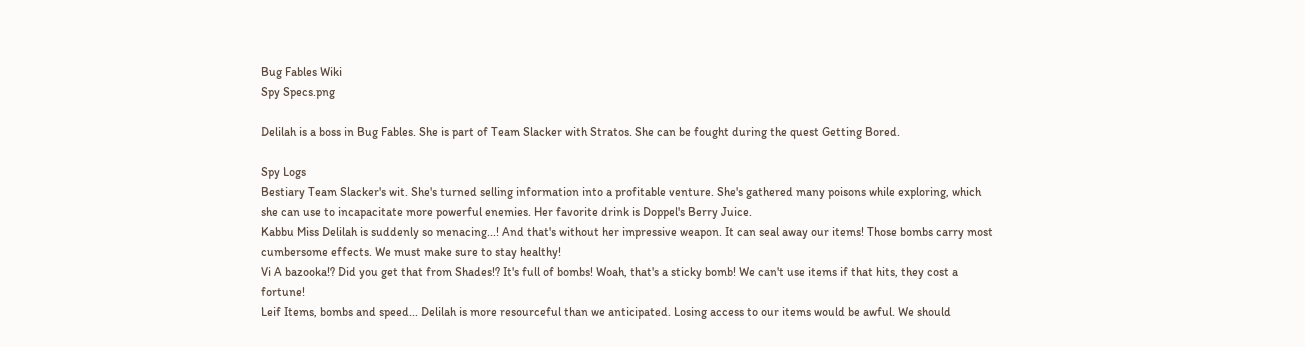Bug Fables Wiki
Spy Specs.png

Delilah is a boss in Bug Fables. She is part of Team Slacker with Stratos. She can be fought during the quest Getting Bored.

Spy Logs
Bestiary Team Slacker's wit. She's turned selling information into a profitable venture. She's gathered many poisons while exploring, which she can use to incapacitate more powerful enemies. Her favorite drink is Doppel's Berry Juice.
Kabbu Miss Delilah is suddenly so menacing...! And that's without her impressive weapon. It can seal away our items! Those bombs carry most cumbersome effects. We must make sure to stay healthy!
Vi A bazooka!? Did you get that from Shades!? It's full of bombs! Woah, that's a sticky bomb! We can't use items if that hits, they cost a fortune!
Leif Items, bombs and speed... Delilah is more resourceful than we anticipated. Losing access to our items would be awful. We should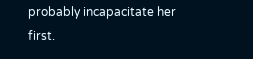probably incapacitate her first.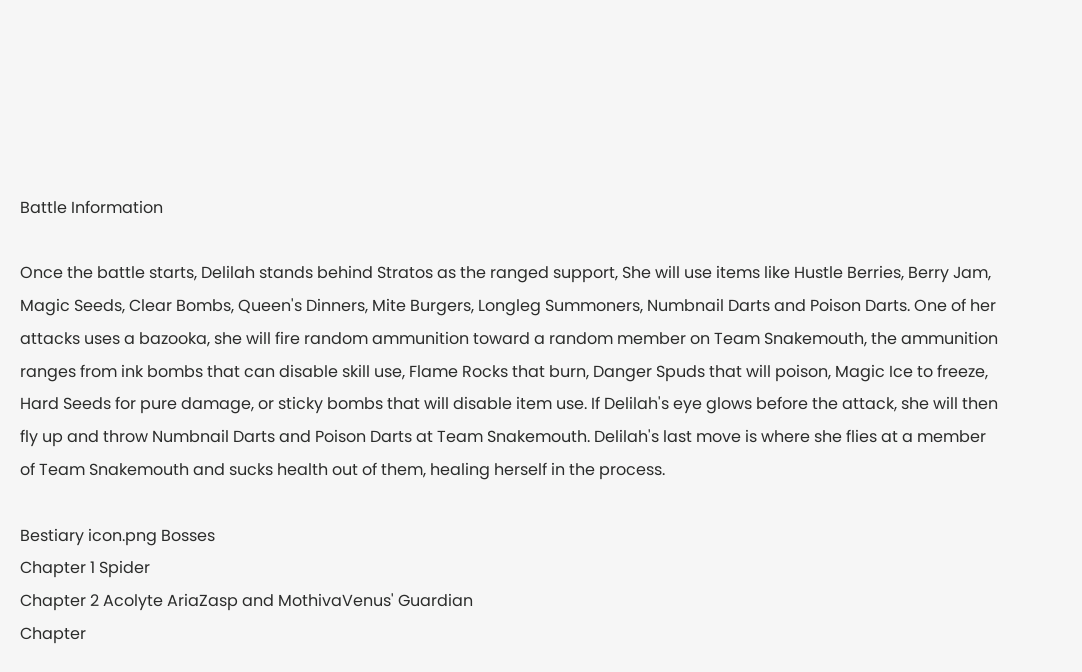Battle Information

Once the battle starts, Delilah stands behind Stratos as the ranged support, She will use items like Hustle Berries, Berry Jam, Magic Seeds, Clear Bombs, Queen's Dinners, Mite Burgers, Longleg Summoners, Numbnail Darts and Poison Darts. One of her attacks uses a bazooka, she will fire random ammunition toward a random member on Team Snakemouth, the ammunition ranges from ink bombs that can disable skill use, Flame Rocks that burn, Danger Spuds that will poison, Magic Ice to freeze, Hard Seeds for pure damage, or sticky bombs that will disable item use. If Delilah's eye glows before the attack, she will then fly up and throw Numbnail Darts and Poison Darts at Team Snakemouth. Delilah's last move is where she flies at a member of Team Snakemouth and sucks health out of them, healing herself in the process.

Bestiary icon.png Bosses
Chapter 1 Spider
Chapter 2 Acolyte AriaZasp and MothivaVenus' Guardian
Chapter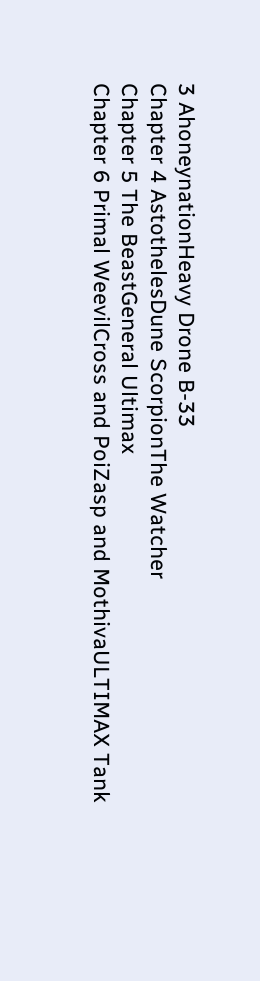3 AhoneynationHeavy Drone B-33
Chapter 4 AstothelesDune ScorpionThe Watcher
Chapter 5 The BeastGeneral Ultimax
Chapter 6 Primal WeevilCross and PoiZasp and MothivaULTIMAX Tank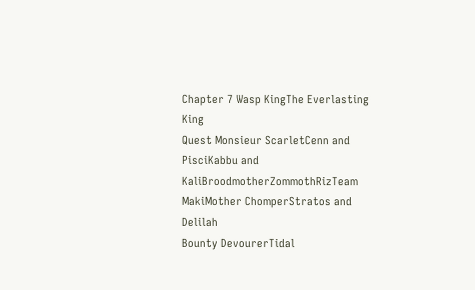Chapter 7 Wasp KingThe Everlasting King
Quest Monsieur ScarletCenn and PisciKabbu and KaliBroodmotherZommothRizTeam MakiMother ChomperStratos and Delilah
Bounty DevourerTidal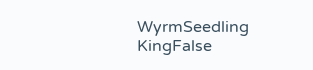WyrmSeedling KingFalse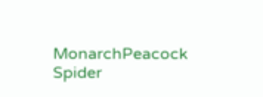MonarchPeacock Spider